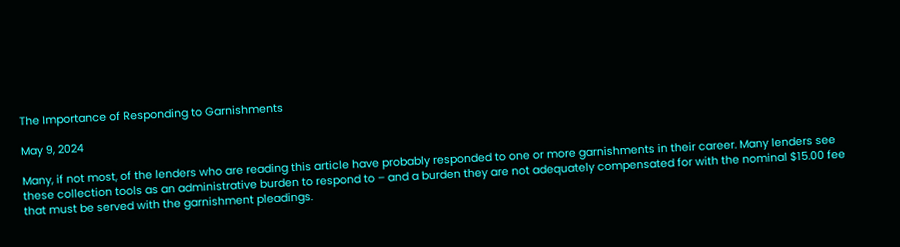The Importance of Responding to Garnishments

May 9, 2024

Many, if not most, of the lenders who are reading this article have probably responded to one or more garnishments in their career. Many lenders see these collection tools as an administrative burden to respond to – and a burden they are not adequately compensated for with the nominal $15.00 fee that must be served with the garnishment pleadings.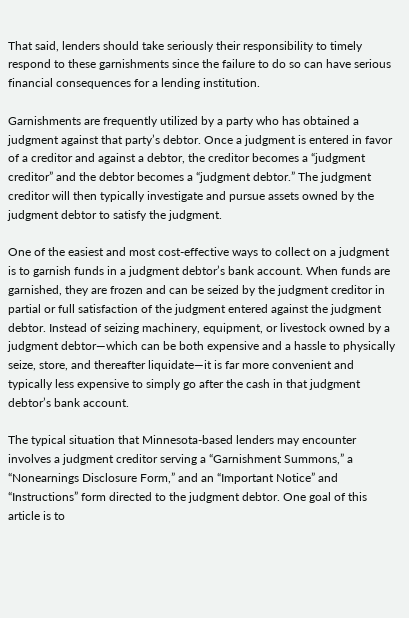That said, lenders should take seriously their responsibility to timely respond to these garnishments since the failure to do so can have serious financial consequences for a lending institution.

Garnishments are frequently utilized by a party who has obtained a judgment against that party’s debtor. Once a judgment is entered in favor of a creditor and against a debtor, the creditor becomes a “judgment creditor” and the debtor becomes a “judgment debtor.” The judgment creditor will then typically investigate and pursue assets owned by the judgment debtor to satisfy the judgment.

One of the easiest and most cost-effective ways to collect on a judgment is to garnish funds in a judgment debtor’s bank account. When funds are garnished, they are frozen and can be seized by the judgment creditor in partial or full satisfaction of the judgment entered against the judgment debtor. Instead of seizing machinery, equipment, or livestock owned by a judgment debtor—which can be both expensive and a hassle to physically seize, store, and thereafter liquidate—it is far more convenient and typically less expensive to simply go after the cash in that judgment debtor’s bank account.

The typical situation that Minnesota-based lenders may encounter involves a judgment creditor serving a “Garnishment Summons,” a “Nonearnings Disclosure Form,” and an “Important Notice” and “Instructions” form directed to the judgment debtor. One goal of this article is to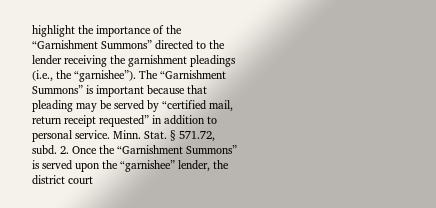highlight the importance of the “Garnishment Summons” directed to the lender receiving the garnishment pleadings (i.e., the “garnishee”). The “Garnishment Summons” is important because that pleading may be served by “certified mail, return receipt requested” in addition to personal service. Minn. Stat. § 571.72, subd. 2. Once the “Garnishment Summons” is served upon the “garnishee” lender, the district court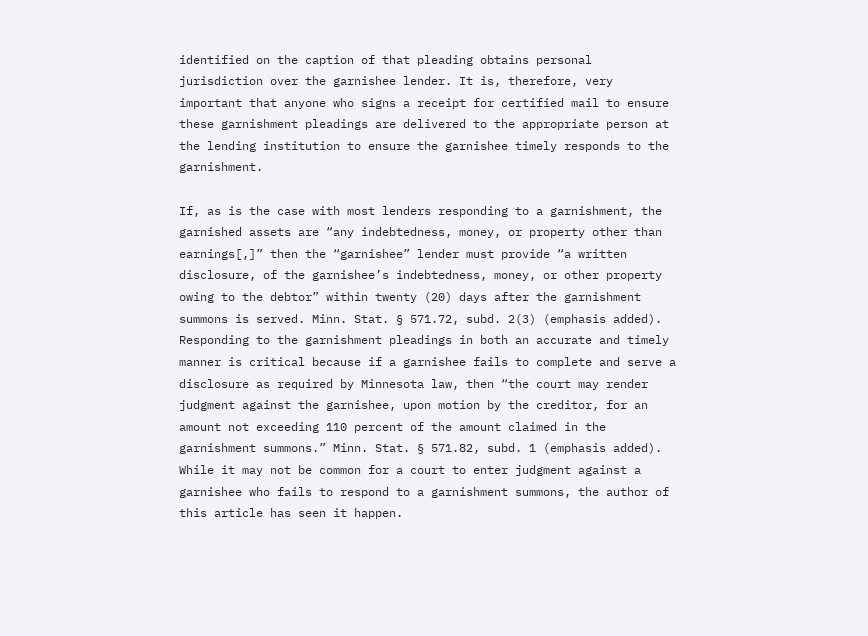identified on the caption of that pleading obtains personal jurisdiction over the garnishee lender. It is, therefore, very important that anyone who signs a receipt for certified mail to ensure these garnishment pleadings are delivered to the appropriate person at the lending institution to ensure the garnishee timely responds to the garnishment.

If, as is the case with most lenders responding to a garnishment, the garnished assets are “any indebtedness, money, or property other than earnings[,]” then the “garnishee” lender must provide “a written disclosure, of the garnishee’s indebtedness, money, or other property owing to the debtor” within twenty (20) days after the garnishment summons is served. Minn. Stat. § 571.72, subd. 2(3) (emphasis added). Responding to the garnishment pleadings in both an accurate and timely manner is critical because if a garnishee fails to complete and serve a disclosure as required by Minnesota law, then “the court may render judgment against the garnishee, upon motion by the creditor, for an amount not exceeding 110 percent of the amount claimed in the garnishment summons.” Minn. Stat. § 571.82, subd. 1 (emphasis added). While it may not be common for a court to enter judgment against a garnishee who fails to respond to a garnishment summons, the author of this article has seen it happen.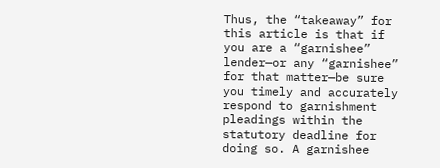Thus, the “takeaway” for this article is that if you are a “garnishee” lender—or any “garnishee” for that matter—be sure you timely and accurately respond to garnishment pleadings within the statutory deadline for doing so. A garnishee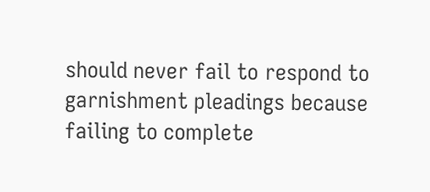should never fail to respond to garnishment pleadings because failing to complete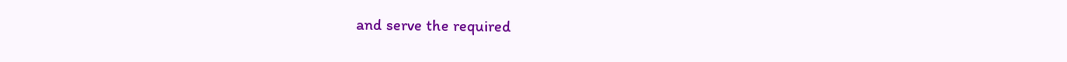and serve the required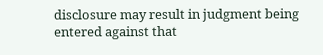disclosure may result in judgment being entered against that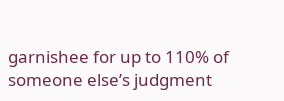garnishee for up to 110% of someone else’s judgment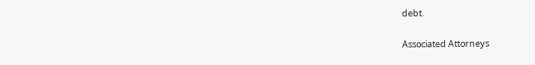debt.

Associated Attorneys